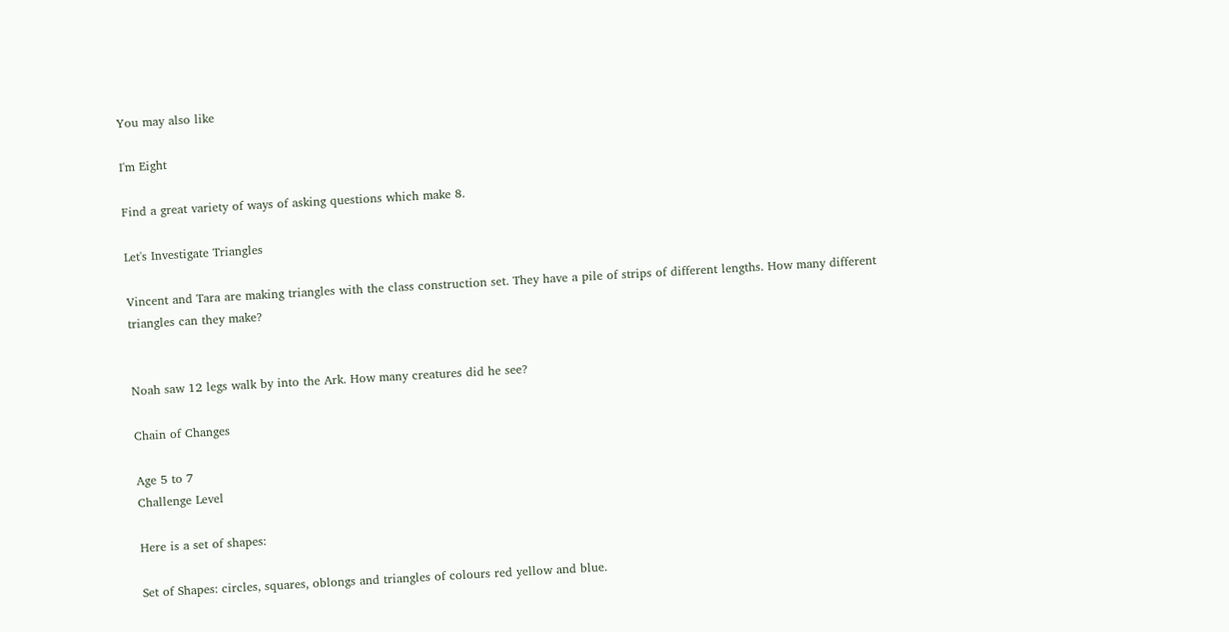You may also like

I'm Eight

Find a great variety of ways of asking questions which make 8.

Let's Investigate Triangles

Vincent and Tara are making triangles with the class construction set. They have a pile of strips of different lengths. How many different triangles can they make?


Noah saw 12 legs walk by into the Ark. How many creatures did he see?

Chain of Changes

Age 5 to 7
Challenge Level

Here is a set of shapes:

Set of Shapes: circles, squares, oblongs and triangles of colours red yellow and blue.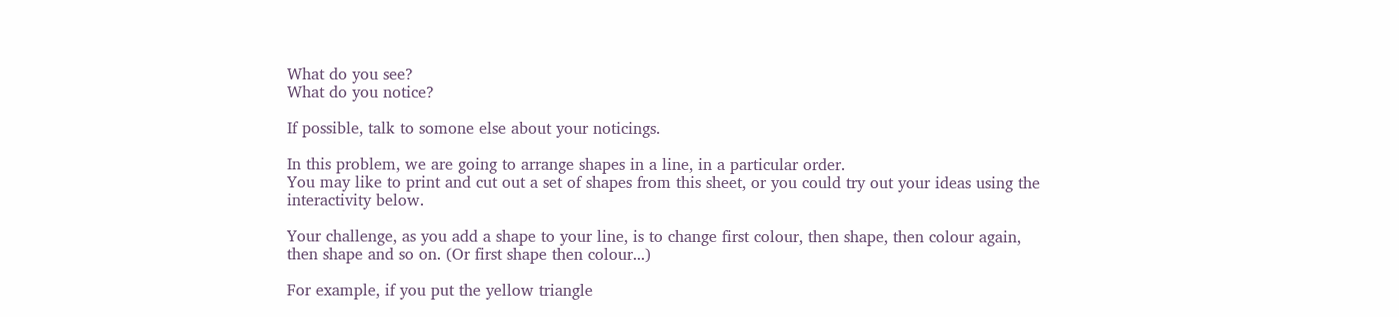What do you see?
What do you notice?

If possible, talk to somone else about your noticings.

In this problem, we are going to arrange shapes in a line, in a particular order.
You may like to print and cut out a set of shapes from this sheet, or you could try out your ideas using the interactivity below.

Your challenge, as you add a shape to your line, is to change first colour, then shape, then colour again, then shape and so on. (Or first shape then colour...)

For example, if you put the yellow triangle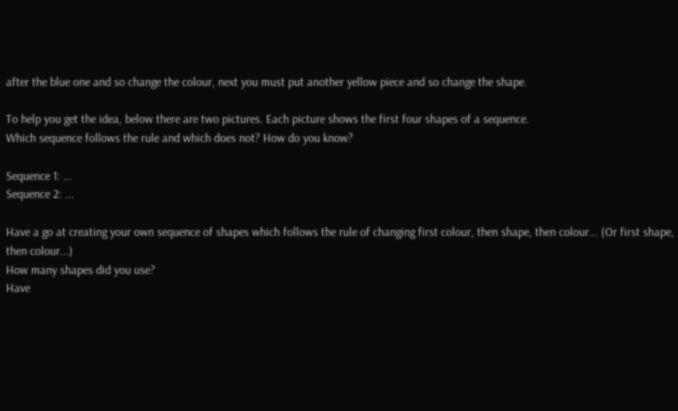after the blue one and so change the colour, next you must put another yellow piece and so change the shape.

To help you get the idea, below there are two pictures. Each picture shows the first four shapes of a sequence.
Which sequence follows the rule and which does not? How do you know?

Sequence 1: ...
Sequence 2: ...

Have a go at creating your own sequence of shapes which follows the rule of changing first colour, then shape, then colour... (Or first shape, then colour...)
How many shapes did you use?
Have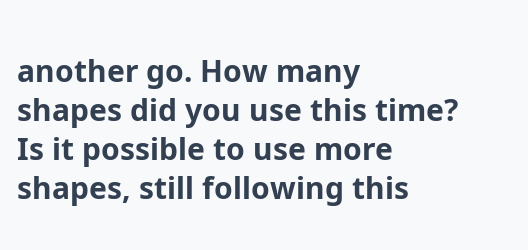another go. How many shapes did you use this time?
Is it possible to use more shapes, still following this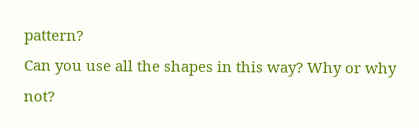pattern?
Can you use all the shapes in this way? Why or why not?